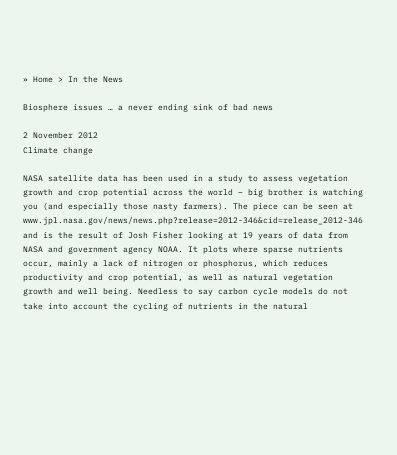» Home > In the News

Biosphere issues … a never ending sink of bad news

2 November 2012
Climate change

NASA satellite data has been used in a study to assess vegetation growth and crop potential across the world – big brother is watching you (and especially those nasty farmers). The piece can be seen at www.jpl.nasa.gov/news/news.php?release=2012-346&cid=release_2012-346 and is the result of Josh Fisher looking at 19 years of data from NASA and government agency NOAA. It plots where sparse nutrients occur, mainly a lack of nitrogen or phosphorus, which reduces productivity and crop potential, as well as natural vegetation growth and well being. Needless to say carbon cycle models do not take into account the cycling of nutrients in the natural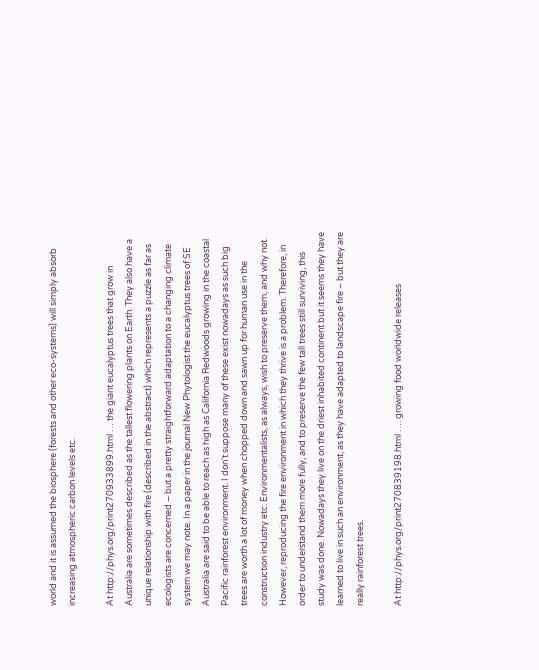world and it is assumed the biosphere (forests and other eco-systems) will simply absorb increasing atmospheric carbon levels etc.

At http://phys.org/print270933899.html … the giant eucalyptus trees that grow in Australia are sometimes described as the tallest flowering plants on Earth. They also have a unique relationship with fire (described in the abstract) which represents a puzzle as far as ecologists are concerned – but a pretty straightforward adaptation to a changing climate system we may note. In a paper in the journal New Phytologist the eucalyptus trees of SE Australia are said to be able to reach as high as California Redwoods growing in the coastal Pacific rainforest environment. I don't suppose many of these exist nowadays as such big trees are worth a lot of money when chopped down and sawn up for human use in the construction industry etc. Environmentalists, as always, wish to preserve them, and why not. However, reproducing the fire environment in which they thrive is a problem. Therefore, in order to understand them more fully, and to preserve the few tall trees still surviving, this study was done. Nowadays they live on the driest inhabited continent but it seems they have learned to live in such an environment, as they have adapted to landscape fire – but they are really rainforest trees.

At http://phys.org/print270839198.html …. growing food worldwide releases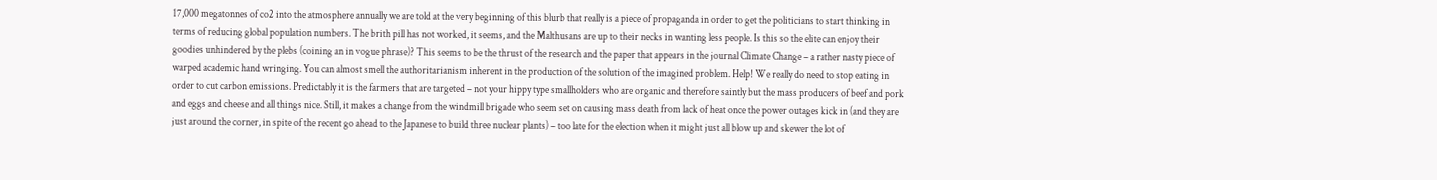17,000 megatonnes of co2 into the atmosphere annually we are told at the very beginning of this blurb that really is a piece of propaganda in order to get the politicians to start thinking in terms of reducing global population numbers. The brith pill has not worked, it seems, and the Malthusans are up to their necks in wanting less people. Is this so the elite can enjoy their goodies unhindered by the plebs (coining an in vogue phrase)? This seems to be the thrust of the research and the paper that appears in the journal Climate Change – a rather nasty piece of warped academic hand wringing. You can almost smell the authoritarianism inherent in the production of the solution of the imagined problem. Help! We really do need to stop eating in order to cut carbon emissions. Predictably it is the farmers that are targeted – not your hippy type smallholders who are organic and therefore saintly but the mass producers of beef and pork and eggs and cheese and all things nice. Still, it makes a change from the windmill brigade who seem set on causing mass death from lack of heat once the power outages kick in (and they are just around the corner, in spite of the recent go ahead to the Japanese to build three nuclear plants) – too late for the election when it might just all blow up and skewer the lot of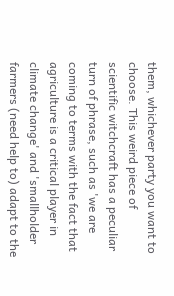them, whichever party you want to choose. This weird piece of scientific witchcraft has a peculiar turn of phrase, such as 'we are coming to terms with the fact that agriculture is a critical player in climate change' and 'smallholder farmers (need help to) adapt to the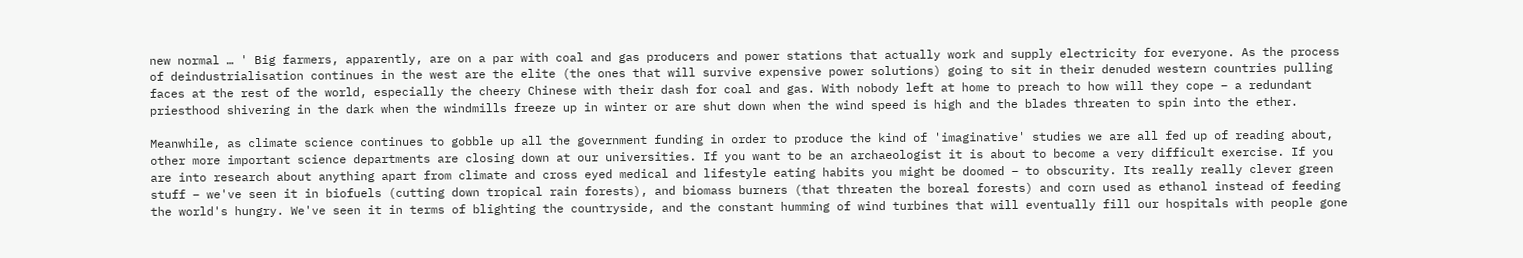new normal … ' Big farmers, apparently, are on a par with coal and gas producers and power stations that actually work and supply electricity for everyone. As the process of deindustrialisation continues in the west are the elite (the ones that will survive expensive power solutions) going to sit in their denuded western countries pulling faces at the rest of the world, especially the cheery Chinese with their dash for coal and gas. With nobody left at home to preach to how will they cope – a redundant priesthood shivering in the dark when the windmills freeze up in winter or are shut down when the wind speed is high and the blades threaten to spin into the ether.

Meanwhile, as climate science continues to gobble up all the government funding in order to produce the kind of 'imaginative' studies we are all fed up of reading about, other more important science departments are closing down at our universities. If you want to be an archaeologist it is about to become a very difficult exercise. If you are into research about anything apart from climate and cross eyed medical and lifestyle eating habits you might be doomed – to obscurity. Its really really clever green stuff – we've seen it in biofuels (cutting down tropical rain forests), and biomass burners (that threaten the boreal forests) and corn used as ethanol instead of feeding the world's hungry. We've seen it in terms of blighting the countryside, and the constant humming of wind turbines that will eventually fill our hospitals with people gone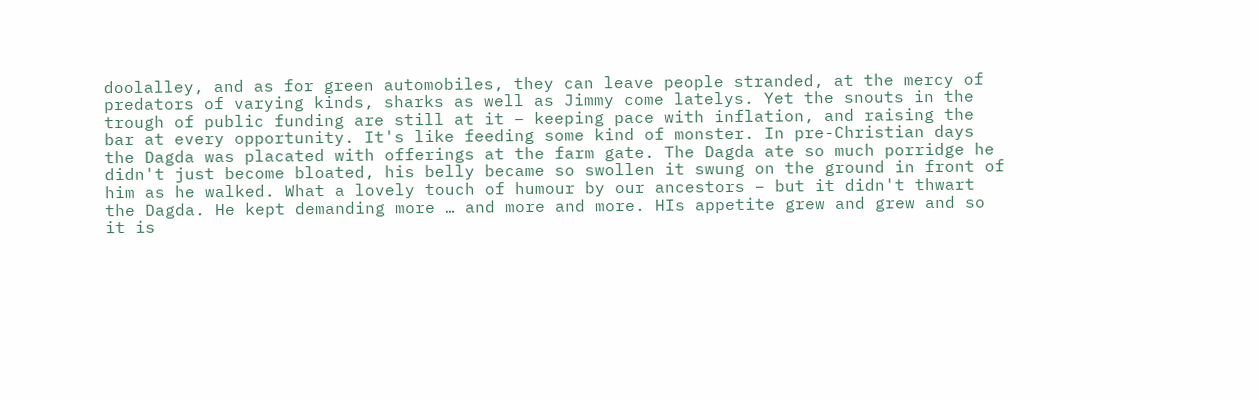doolalley, and as for green automobiles, they can leave people stranded, at the mercy of predators of varying kinds, sharks as well as Jimmy come latelys. Yet the snouts in the trough of public funding are still at it – keeping pace with inflation, and raising the bar at every opportunity. It's like feeding some kind of monster. In pre-Christian days the Dagda was placated with offerings at the farm gate. The Dagda ate so much porridge he didn't just become bloated, his belly became so swollen it swung on the ground in front of him as he walked. What a lovely touch of humour by our ancestors – but it didn't thwart the Dagda. He kept demanding more … and more and more. HIs appetite grew and grew and so it is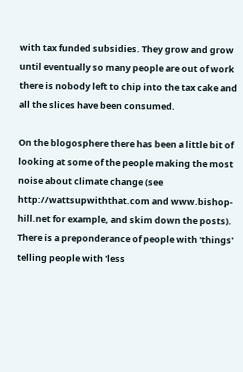with tax funded subsidies. They grow and grow until eventually so many people are out of work there is nobody left to chip into the tax cake and all the slices have been consumed.

On the blogosphere there has been a little bit of looking at some of the people making the most noise about climate change (see http://wattsupwiththat.com and www.bishop-hill.net for example, and skim down the posts). There is a preponderance of people with 'things' telling people with 'less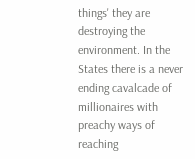things' they are destroying the environment. In the States there is a never ending cavalcade of millionaires with preachy ways of reaching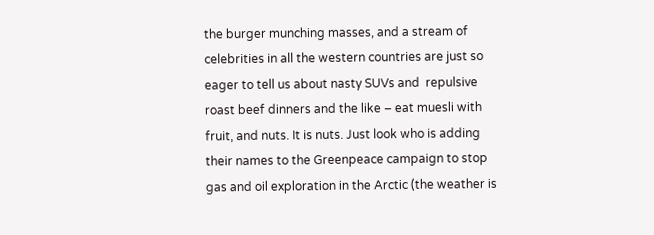the burger munching masses, and a stream of celebrities in all the western countries are just so eager to tell us about nasty SUVs and  repulsive roast beef dinners and the like – eat muesli with fruit, and nuts. It is nuts. Just look who is adding their names to the Greenpeace campaign to stop gas and oil exploration in the Arctic (the weather is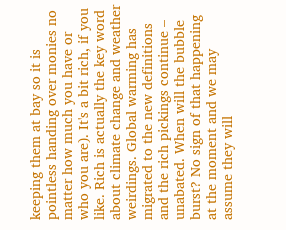keeping them at bay so it is pointless handing over monies no matter how much you have or who you are). It's a bit rich, if you like. Rich is actually the key word about climate change and weather weirdings. Global warming has migrated to the new definitions and the rich pickings continue – unabated. When will the bubble burst? No sign of that happening at the moment and we may assume they will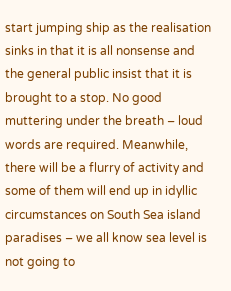start jumping ship as the realisation sinks in that it is all nonsense and the general public insist that it is brought to a stop. No good muttering under the breath – loud words are required. Meanwhile, there will be a flurry of activity and some of them will end up in idyllic circumstances on South Sea island paradises – we all know sea level is not going to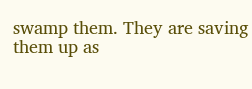swamp them. They are saving them up as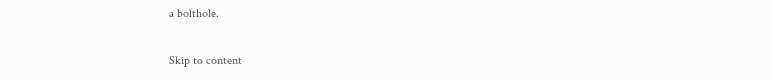a bolthole.

Skip to content